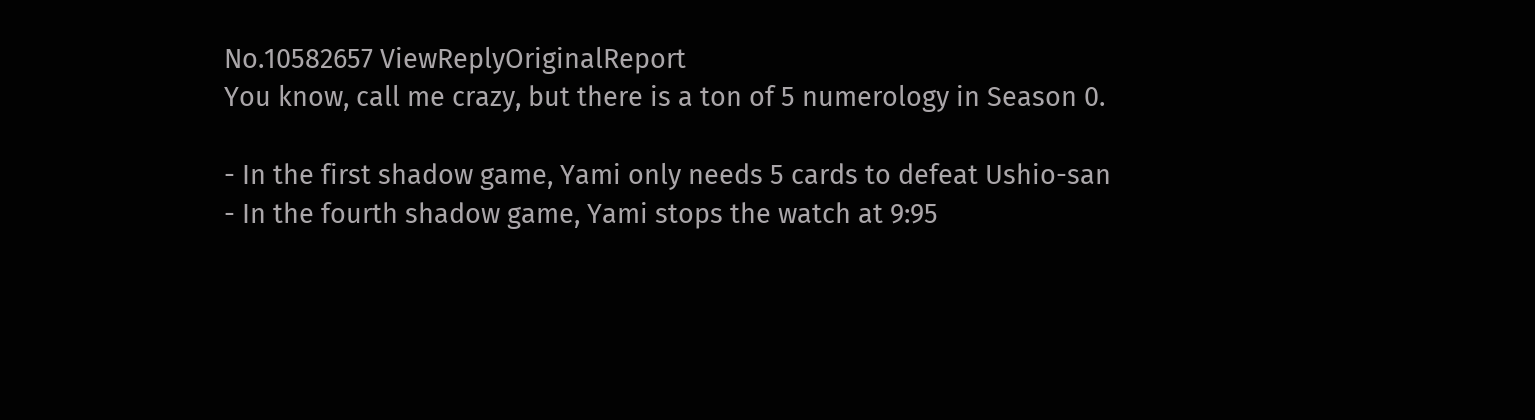No.10582657 ViewReplyOriginalReport
You know, call me crazy, but there is a ton of 5 numerology in Season 0.

- In the first shadow game, Yami only needs 5 cards to defeat Ushio-san
- In the fourth shadow game, Yami stops the watch at 9:95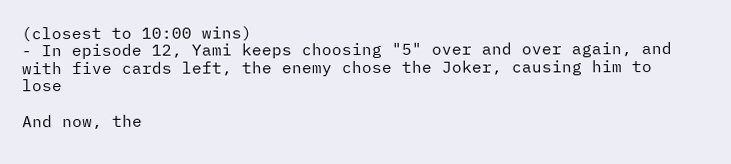(closest to 10:00 wins)
- In episode 12, Yami keeps choosing "5" over and over again, and with five cards left, the enemy chose the Joker, causing him to lose

And now, the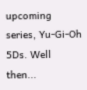upcoming series, Yu-Gi-Oh 5Ds. Well then...